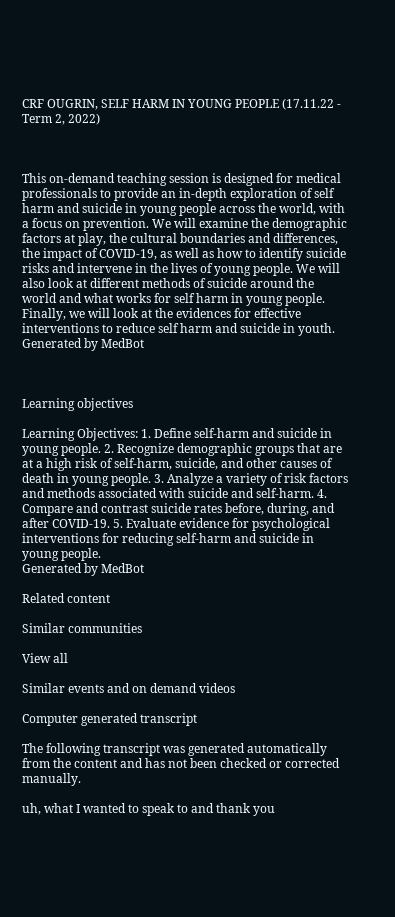CRF OUGRIN, SELF HARM IN YOUNG PEOPLE (17.11.22 - Term 2, 2022)



This on-demand teaching session is designed for medical professionals to provide an in-depth exploration of self harm and suicide in young people across the world, with a focus on prevention. We will examine the demographic factors at play, the cultural boundaries and differences, the impact of COVID-19, as well as how to identify suicide risks and intervene in the lives of young people. We will also look at different methods of suicide around the world and what works for self harm in young people. Finally, we will look at the evidences for effective interventions to reduce self harm and suicide in youth.
Generated by MedBot



Learning objectives

Learning Objectives: 1. Define self-harm and suicide in young people. 2. Recognize demographic groups that are at a high risk of self-harm, suicide, and other causes of death in young people. 3. Analyze a variety of risk factors and methods associated with suicide and self-harm. 4. Compare and contrast suicide rates before, during, and after COVID-19. 5. Evaluate evidence for psychological interventions for reducing self-harm and suicide in young people.
Generated by MedBot

Related content

Similar communities

View all

Similar events and on demand videos

Computer generated transcript

The following transcript was generated automatically from the content and has not been checked or corrected manually.

uh, what I wanted to speak to and thank you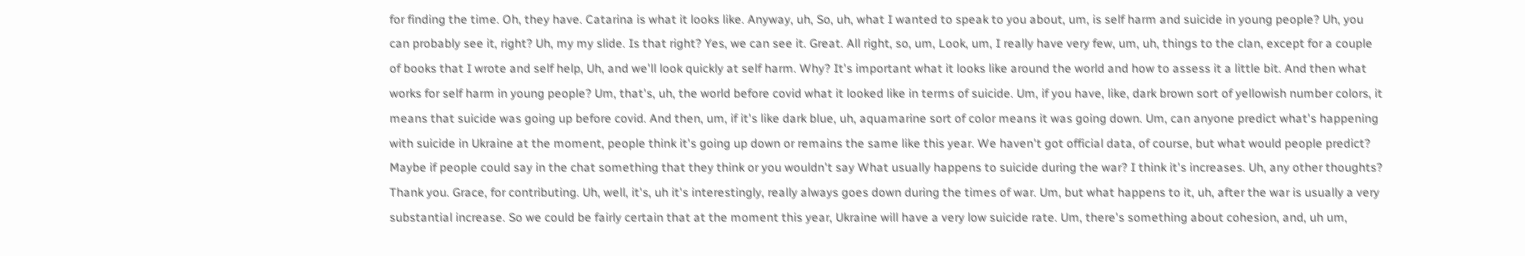for finding the time. Oh, they have. Catarina is what it looks like. Anyway, uh, So, uh, what I wanted to speak to you about, um, is self harm and suicide in young people? Uh, you can probably see it, right? Uh, my my slide. Is that right? Yes, we can see it. Great. All right, so, um, Look, um, I really have very few, um, uh, things to the clan, except for a couple of books that I wrote and self help, Uh, and we'll look quickly at self harm. Why? It's important what it looks like around the world and how to assess it a little bit. And then what works for self harm in young people? Um, that's, uh, the world before covid what it looked like in terms of suicide. Um, if you have, like, dark brown sort of yellowish number colors, it means that suicide was going up before covid. And then, um, if it's like dark blue, uh, aquamarine sort of color means it was going down. Um, can anyone predict what's happening with suicide in Ukraine at the moment, people think it's going up down or remains the same like this year. We haven't got official data, of course, but what would people predict? Maybe if people could say in the chat something that they think or you wouldn't say What usually happens to suicide during the war? I think it's increases. Uh, any other thoughts? Thank you. Grace, for contributing. Uh, well, it's, uh it's interestingly, really always goes down during the times of war. Um, but what happens to it, uh, after the war is usually a very substantial increase. So we could be fairly certain that at the moment this year, Ukraine will have a very low suicide rate. Um, there's something about cohesion, and, uh um,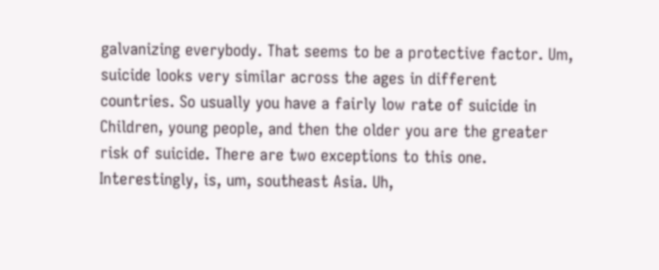galvanizing everybody. That seems to be a protective factor. Um, suicide looks very similar across the ages in different countries. So usually you have a fairly low rate of suicide in Children, young people, and then the older you are the greater risk of suicide. There are two exceptions to this one. Interestingly, is, um, southeast Asia. Uh,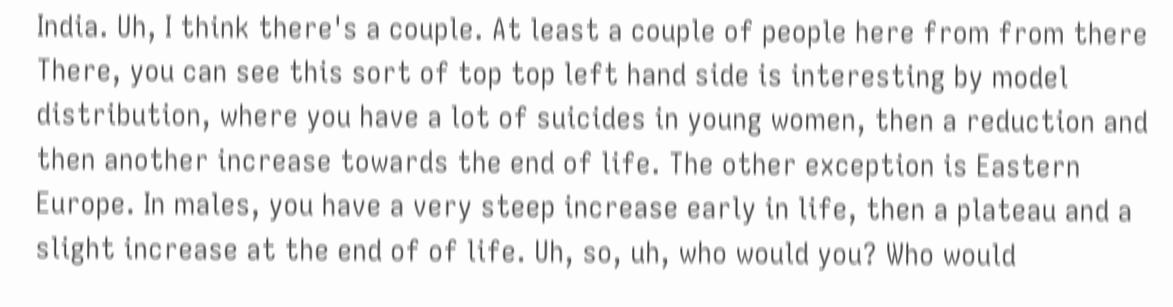India. Uh, I think there's a couple. At least a couple of people here from from there There, you can see this sort of top top left hand side is interesting by model distribution, where you have a lot of suicides in young women, then a reduction and then another increase towards the end of life. The other exception is Eastern Europe. In males, you have a very steep increase early in life, then a plateau and a slight increase at the end of of life. Uh, so, uh, who would you? Who would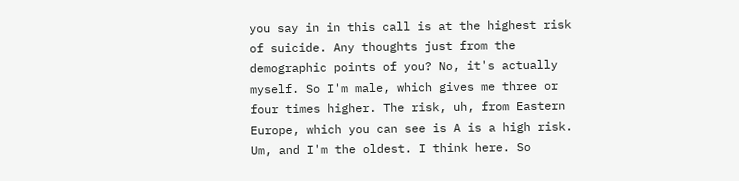you say in in this call is at the highest risk of suicide. Any thoughts just from the demographic points of you? No, it's actually myself. So I'm male, which gives me three or four times higher. The risk, uh, from Eastern Europe, which you can see is A is a high risk. Um, and I'm the oldest. I think here. So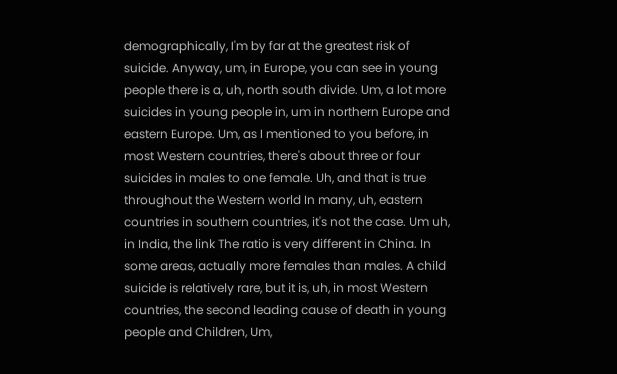demographically, I'm by far at the greatest risk of suicide. Anyway, um, in Europe, you can see in young people there is a, uh, north south divide. Um, a lot more suicides in young people in, um in northern Europe and eastern Europe. Um, as I mentioned to you before, in most Western countries, there's about three or four suicides in males to one female. Uh, and that is true throughout the Western world In many, uh, eastern countries in southern countries, it's not the case. Um uh, in India, the link The ratio is very different in China. In some areas, actually more females than males. A child suicide is relatively rare, but it is, uh, in most Western countries, the second leading cause of death in young people and Children, Um,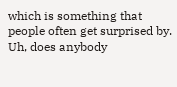which is something that people often get surprised by. Uh, does anybody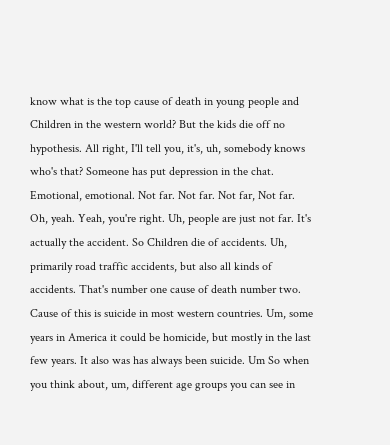know what is the top cause of death in young people and Children in the western world? But the kids die off no hypothesis. All right, I'll tell you, it's, uh, somebody knows who's that? Someone has put depression in the chat. Emotional, emotional. Not far. Not far. Not far, Not far. Oh, yeah. Yeah, you're right. Uh, people are just not far. It's actually the accident. So Children die of accidents. Uh, primarily road traffic accidents, but also all kinds of accidents. That's number one cause of death number two. Cause of this is suicide in most western countries. Um, some years in America it could be homicide, but mostly in the last few years. It also was has always been suicide. Um So when you think about, um, different age groups you can see in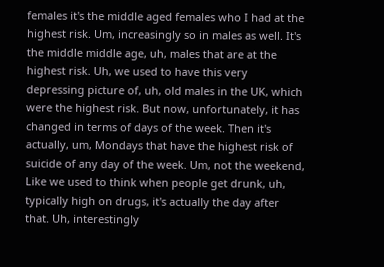females it's the middle aged females who I had at the highest risk. Um, increasingly so in males as well. It's the middle middle age, uh, males that are at the highest risk. Uh, we used to have this very depressing picture of, uh, old males in the UK, which were the highest risk. But now, unfortunately, it has changed in terms of days of the week. Then it's actually, um, Mondays that have the highest risk of suicide of any day of the week. Um, not the weekend, Like we used to think when people get drunk, uh, typically high on drugs, it's actually the day after that. Uh, interestingly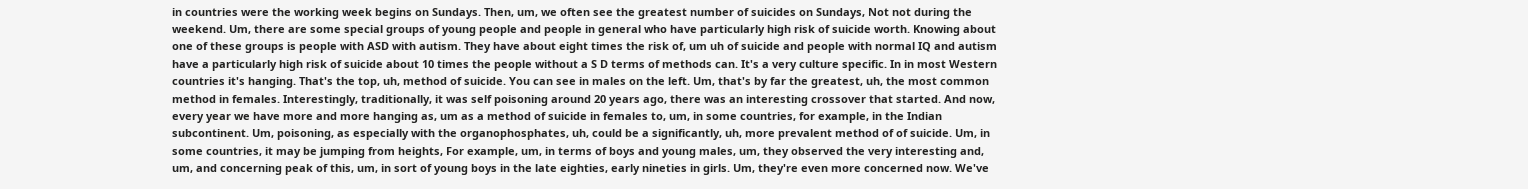in countries were the working week begins on Sundays. Then, um, we often see the greatest number of suicides on Sundays, Not not during the weekend. Um, there are some special groups of young people and people in general who have particularly high risk of suicide worth. Knowing about one of these groups is people with ASD with autism. They have about eight times the risk of, um uh of suicide and people with normal IQ and autism have a particularly high risk of suicide about 10 times the people without a S D terms of methods can. It's a very culture specific. In in most Western countries it's hanging. That's the top, uh, method of suicide. You can see in males on the left. Um, that's by far the greatest, uh, the most common method in females. Interestingly, traditionally, it was self poisoning around 20 years ago, there was an interesting crossover that started. And now, every year we have more and more hanging as, um as a method of suicide in females to, um, in some countries, for example, in the Indian subcontinent. Um, poisoning, as especially with the organophosphates, uh, could be a significantly, uh, more prevalent method of of suicide. Um, in some countries, it may be jumping from heights, For example, um, in terms of boys and young males, um, they observed the very interesting and, um, and concerning peak of this, um, in sort of young boys in the late eighties, early nineties in girls. Um, they're even more concerned now. We've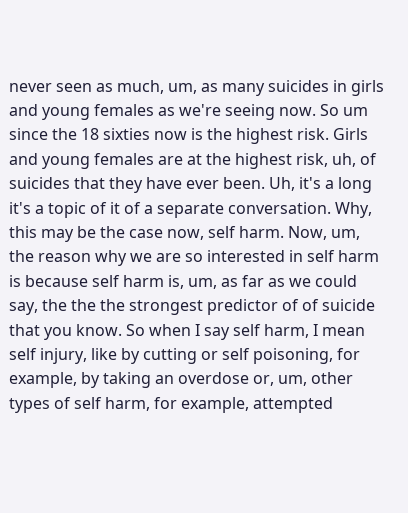never seen as much, um, as many suicides in girls and young females as we're seeing now. So um since the 18 sixties now is the highest risk. Girls and young females are at the highest risk, uh, of suicides that they have ever been. Uh, it's a long it's a topic of it of a separate conversation. Why, this may be the case now, self harm. Now, um, the reason why we are so interested in self harm is because self harm is, um, as far as we could say, the the the strongest predictor of of suicide that you know. So when I say self harm, I mean self injury, like by cutting or self poisoning, for example, by taking an overdose or, um, other types of self harm, for example, attempted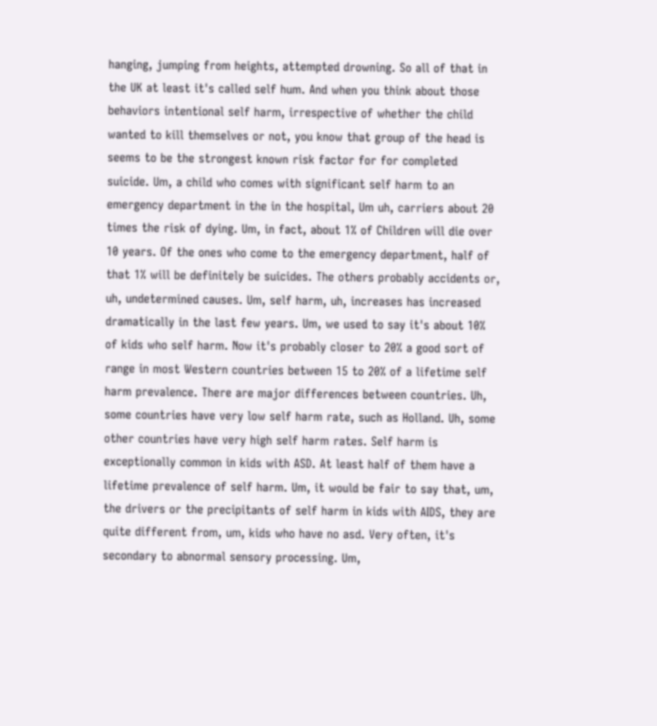hanging, jumping from heights, attempted drowning. So all of that in the UK at least it's called self hum. And when you think about those behaviors intentional self harm, irrespective of whether the child wanted to kill themselves or not, you know that group of the head is seems to be the strongest known risk factor for for completed suicide. Um, a child who comes with significant self harm to an emergency department in the in the hospital, Um uh, carriers about 20 times the risk of dying. Um, in fact, about 1% of Children will die over 10 years. Of the ones who come to the emergency department, half of that 1% will be definitely be suicides. The others probably accidents or, uh, undetermined causes. Um, self harm, uh, increases has increased dramatically in the last few years. Um, we used to say it's about 10% of kids who self harm. Now it's probably closer to 20% a good sort of range in most Western countries between 15 to 20% of a lifetime self harm prevalence. There are major differences between countries. Uh, some countries have very low self harm rate, such as Holland. Uh, some other countries have very high self harm rates. Self harm is exceptionally common in kids with ASD. At least half of them have a lifetime prevalence of self harm. Um, it would be fair to say that, um, the drivers or the precipitants of self harm in kids with AIDS, they are quite different from, um, kids who have no asd. Very often, it's secondary to abnormal sensory processing. Um,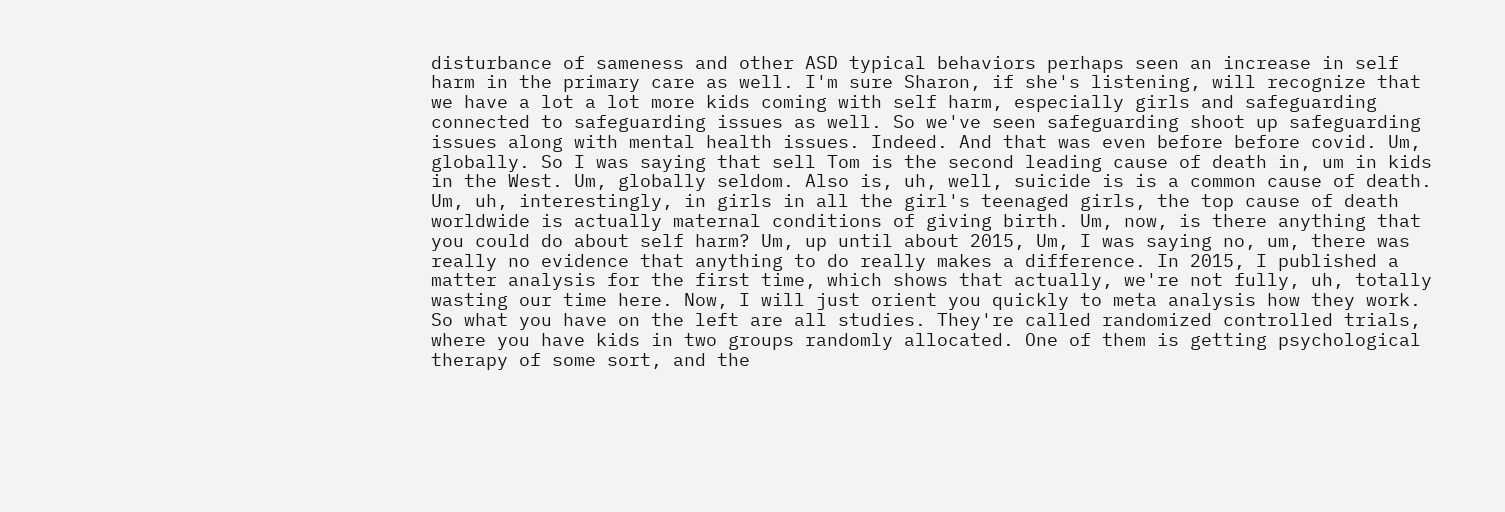disturbance of sameness and other ASD typical behaviors perhaps seen an increase in self harm in the primary care as well. I'm sure Sharon, if she's listening, will recognize that we have a lot a lot more kids coming with self harm, especially girls and safeguarding connected to safeguarding issues as well. So we've seen safeguarding shoot up safeguarding issues along with mental health issues. Indeed. And that was even before before covid. Um, globally. So I was saying that sell Tom is the second leading cause of death in, um in kids in the West. Um, globally seldom. Also is, uh, well, suicide is is a common cause of death. Um, uh, interestingly, in girls in all the girl's teenaged girls, the top cause of death worldwide is actually maternal conditions of giving birth. Um, now, is there anything that you could do about self harm? Um, up until about 2015, Um, I was saying no, um, there was really no evidence that anything to do really makes a difference. In 2015, I published a matter analysis for the first time, which shows that actually, we're not fully, uh, totally wasting our time here. Now, I will just orient you quickly to meta analysis how they work. So what you have on the left are all studies. They're called randomized controlled trials, where you have kids in two groups randomly allocated. One of them is getting psychological therapy of some sort, and the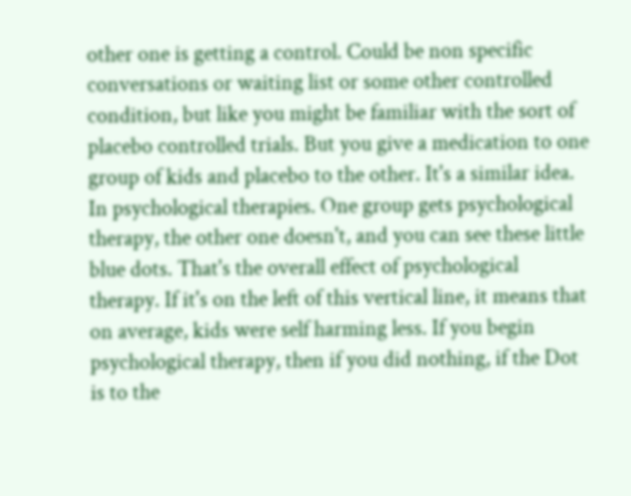other one is getting a control. Could be non specific conversations or waiting list or some other controlled condition, but like you might be familiar with the sort of placebo controlled trials. But you give a medication to one group of kids and placebo to the other. It's a similar idea. In psychological therapies. One group gets psychological therapy, the other one doesn't, and you can see these little blue dots. That's the overall effect of psychological therapy. If it's on the left of this vertical line, it means that on average, kids were self harming less. If you begin psychological therapy, then if you did nothing, if the Dot is to the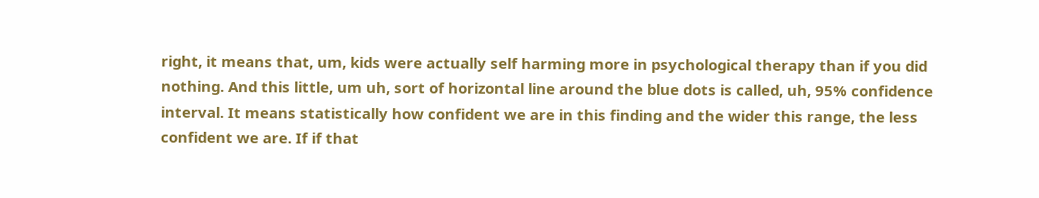right, it means that, um, kids were actually self harming more in psychological therapy than if you did nothing. And this little, um uh, sort of horizontal line around the blue dots is called, uh, 95% confidence interval. It means statistically how confident we are in this finding and the wider this range, the less confident we are. If if that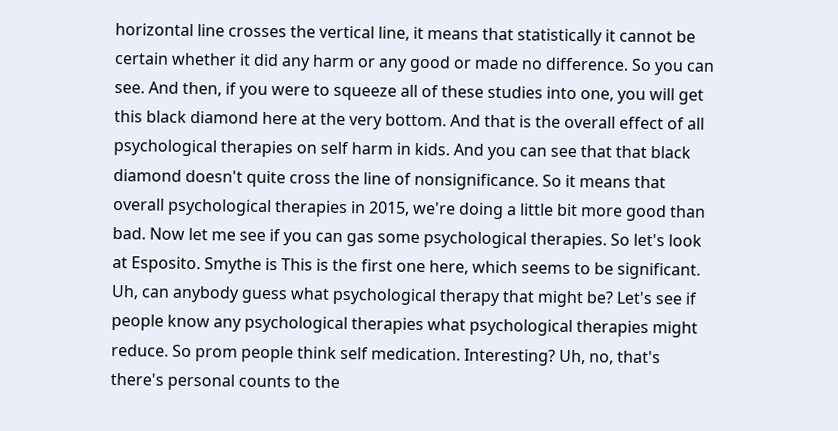horizontal line crosses the vertical line, it means that statistically it cannot be certain whether it did any harm or any good or made no difference. So you can see. And then, if you were to squeeze all of these studies into one, you will get this black diamond here at the very bottom. And that is the overall effect of all psychological therapies on self harm in kids. And you can see that that black diamond doesn't quite cross the line of nonsignificance. So it means that overall psychological therapies in 2015, we're doing a little bit more good than bad. Now let me see if you can gas some psychological therapies. So let's look at Esposito. Smythe is This is the first one here, which seems to be significant. Uh, can anybody guess what psychological therapy that might be? Let's see if people know any psychological therapies what psychological therapies might reduce. So prom people think self medication. Interesting? Uh, no, that's there's personal counts to the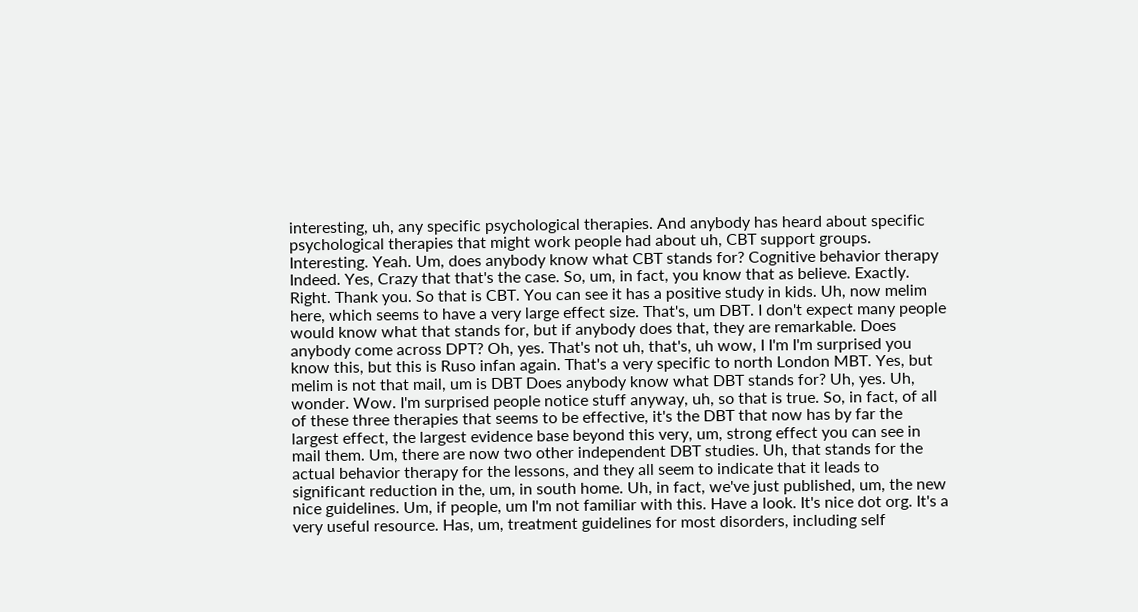interesting, uh, any specific psychological therapies. And anybody has heard about specific psychological therapies that might work people had about uh, CBT support groups. Interesting. Yeah. Um, does anybody know what CBT stands for? Cognitive behavior therapy Indeed. Yes, Crazy that that's the case. So, um, in fact, you know that as believe. Exactly. Right. Thank you. So that is CBT. You can see it has a positive study in kids. Uh, now melim here, which seems to have a very large effect size. That's, um DBT. I don't expect many people would know what that stands for, but if anybody does that, they are remarkable. Does anybody come across DPT? Oh, yes. That's not uh, that's, uh wow, I I'm I'm surprised you know this, but this is Ruso infan again. That's a very specific to north London MBT. Yes, but melim is not that mail, um is DBT Does anybody know what DBT stands for? Uh, yes. Uh, wonder. Wow. I'm surprised people notice stuff anyway, uh, so that is true. So, in fact, of all of these three therapies that seems to be effective, it's the DBT that now has by far the largest effect, the largest evidence base beyond this very, um, strong effect you can see in mail them. Um, there are now two other independent DBT studies. Uh, that stands for the actual behavior therapy for the lessons, and they all seem to indicate that it leads to significant reduction in the, um, in south home. Uh, in fact, we've just published, um, the new nice guidelines. Um, if people, um I'm not familiar with this. Have a look. It's nice dot org. It's a very useful resource. Has, um, treatment guidelines for most disorders, including self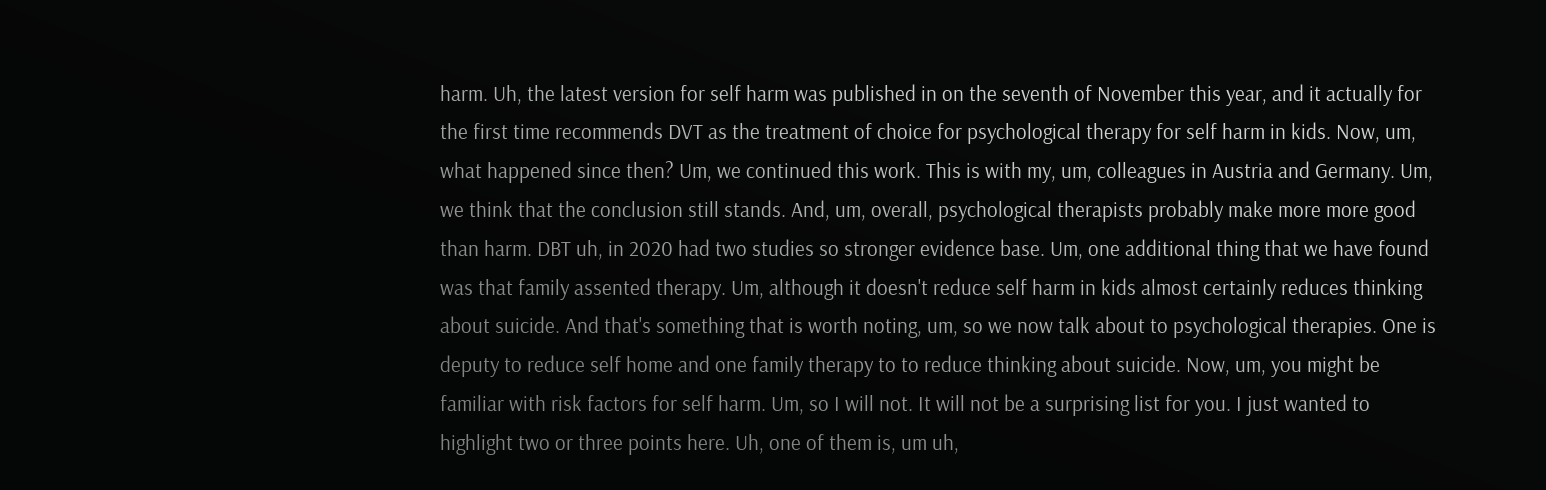harm. Uh, the latest version for self harm was published in on the seventh of November this year, and it actually for the first time recommends DVT as the treatment of choice for psychological therapy for self harm in kids. Now, um, what happened since then? Um, we continued this work. This is with my, um, colleagues in Austria and Germany. Um, we think that the conclusion still stands. And, um, overall, psychological therapists probably make more more good than harm. DBT uh, in 2020 had two studies so stronger evidence base. Um, one additional thing that we have found was that family assented therapy. Um, although it doesn't reduce self harm in kids almost certainly reduces thinking about suicide. And that's something that is worth noting, um, so we now talk about to psychological therapies. One is deputy to reduce self home and one family therapy to to reduce thinking about suicide. Now, um, you might be familiar with risk factors for self harm. Um, so I will not. It will not be a surprising list for you. I just wanted to highlight two or three points here. Uh, one of them is, um uh,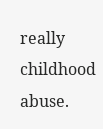really childhood abuse.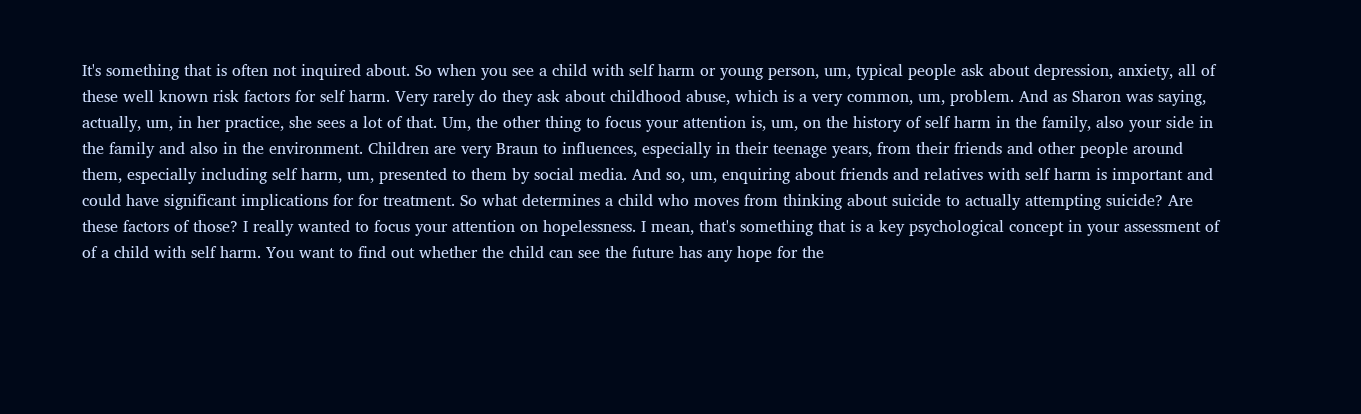It's something that is often not inquired about. So when you see a child with self harm or young person, um, typical people ask about depression, anxiety, all of these well known risk factors for self harm. Very rarely do they ask about childhood abuse, which is a very common, um, problem. And as Sharon was saying, actually, um, in her practice, she sees a lot of that. Um, the other thing to focus your attention is, um, on the history of self harm in the family, also your side in the family and also in the environment. Children are very Braun to influences, especially in their teenage years, from their friends and other people around them, especially including self harm, um, presented to them by social media. And so, um, enquiring about friends and relatives with self harm is important and could have significant implications for for treatment. So what determines a child who moves from thinking about suicide to actually attempting suicide? Are these factors of those? I really wanted to focus your attention on hopelessness. I mean, that's something that is a key psychological concept in your assessment of of a child with self harm. You want to find out whether the child can see the future has any hope for the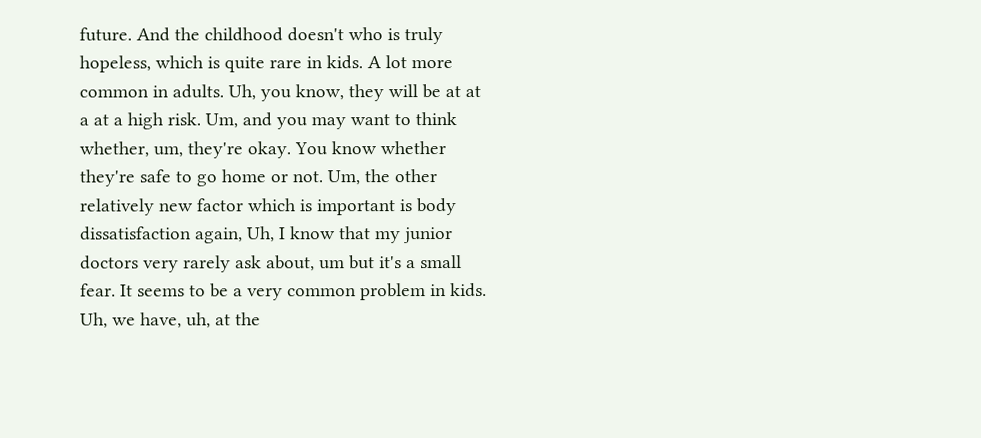future. And the childhood doesn't who is truly hopeless, which is quite rare in kids. A lot more common in adults. Uh, you know, they will be at at a at a high risk. Um, and you may want to think whether, um, they're okay. You know whether they're safe to go home or not. Um, the other relatively new factor which is important is body dissatisfaction again, Uh, I know that my junior doctors very rarely ask about, um but it's a small fear. It seems to be a very common problem in kids. Uh, we have, uh, at the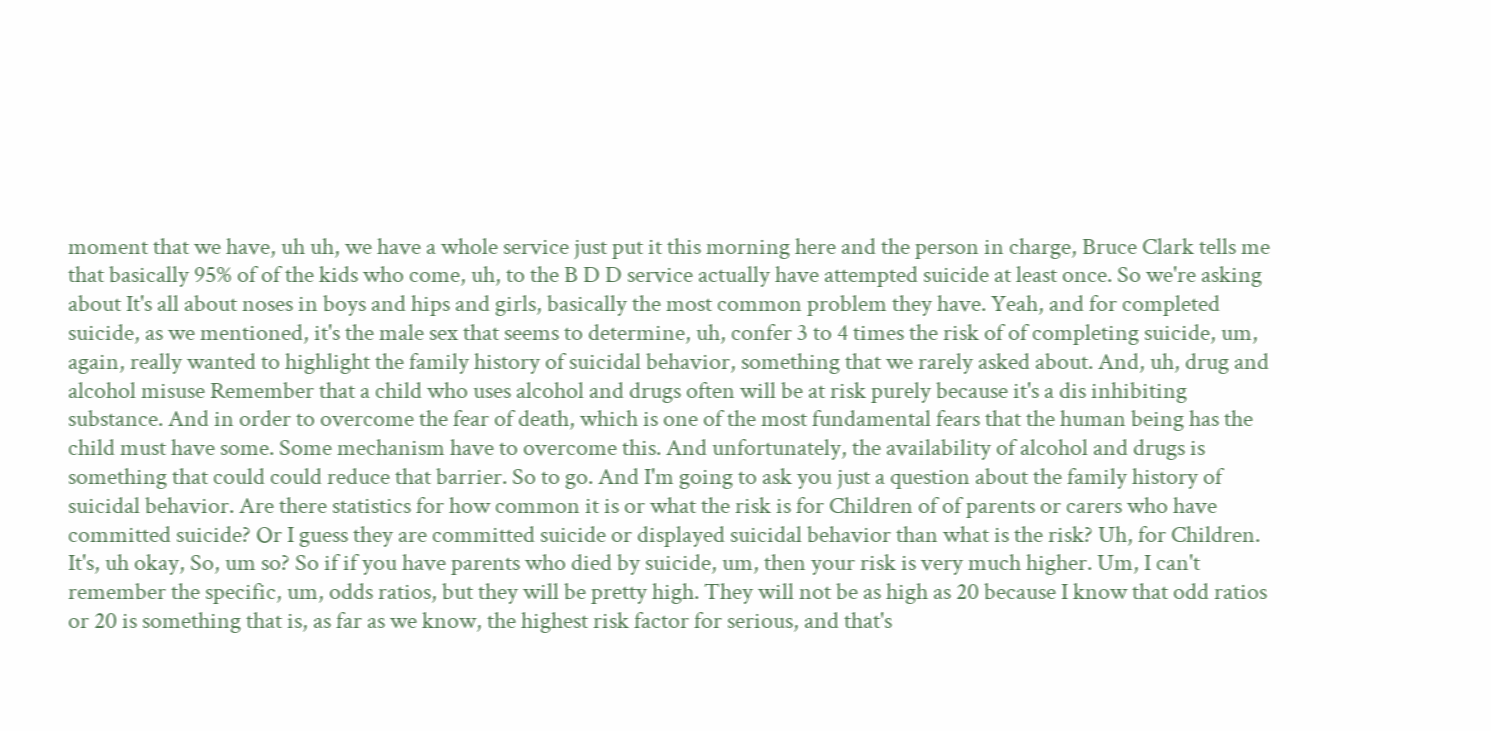moment that we have, uh uh, we have a whole service just put it this morning here and the person in charge, Bruce Clark tells me that basically 95% of of the kids who come, uh, to the B D D service actually have attempted suicide at least once. So we're asking about It's all about noses in boys and hips and girls, basically the most common problem they have. Yeah, and for completed suicide, as we mentioned, it's the male sex that seems to determine, uh, confer 3 to 4 times the risk of of completing suicide, um, again, really wanted to highlight the family history of suicidal behavior, something that we rarely asked about. And, uh, drug and alcohol misuse Remember that a child who uses alcohol and drugs often will be at risk purely because it's a dis inhibiting substance. And in order to overcome the fear of death, which is one of the most fundamental fears that the human being has the child must have some. Some mechanism have to overcome this. And unfortunately, the availability of alcohol and drugs is something that could could reduce that barrier. So to go. And I'm going to ask you just a question about the family history of suicidal behavior. Are there statistics for how common it is or what the risk is for Children of of parents or carers who have committed suicide? Or I guess they are committed suicide or displayed suicidal behavior than what is the risk? Uh, for Children. It's, uh okay, So, um so? So if if you have parents who died by suicide, um, then your risk is very much higher. Um, I can't remember the specific, um, odds ratios, but they will be pretty high. They will not be as high as 20 because I know that odd ratios or 20 is something that is, as far as we know, the highest risk factor for serious, and that's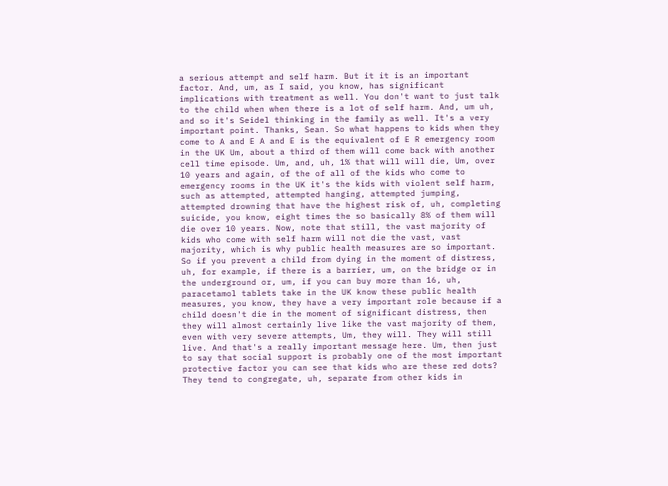a serious attempt and self harm. But it it is an important factor. And, um, as I said, you know, has significant implications with treatment as well. You don't want to just talk to the child when when there is a lot of self harm. And, um uh, and so it's Seidel thinking in the family as well. It's a very important point. Thanks, Sean. So what happens to kids when they come to A and E A and E is the equivalent of E R emergency room in the UK Um, about a third of them will come back with another cell time episode. Um, and, uh, 1% that will will die, Um, over 10 years and again, of the of all of the kids who come to emergency rooms in the UK it's the kids with violent self harm, such as attempted, attempted hanging, attempted jumping, attempted drowning that have the highest risk of, uh, completing suicide, you know, eight times the so basically 8% of them will die over 10 years. Now, note that still, the vast majority of kids who come with self harm will not die the vast, vast majority, which is why public health measures are so important. So if you prevent a child from dying in the moment of distress, uh, for example, if there is a barrier, um, on the bridge or in the underground or, um, if you can buy more than 16, uh, paracetamol tablets take in the UK know these public health measures, you know, they have a very important role because if a child doesn't die in the moment of significant distress, then they will almost certainly live like the vast majority of them, even with very severe attempts, Um, they will. They will still live. And that's a really important message here. Um, then just to say that social support is probably one of the most important protective factor you can see that kids who are these red dots? They tend to congregate, uh, separate from other kids in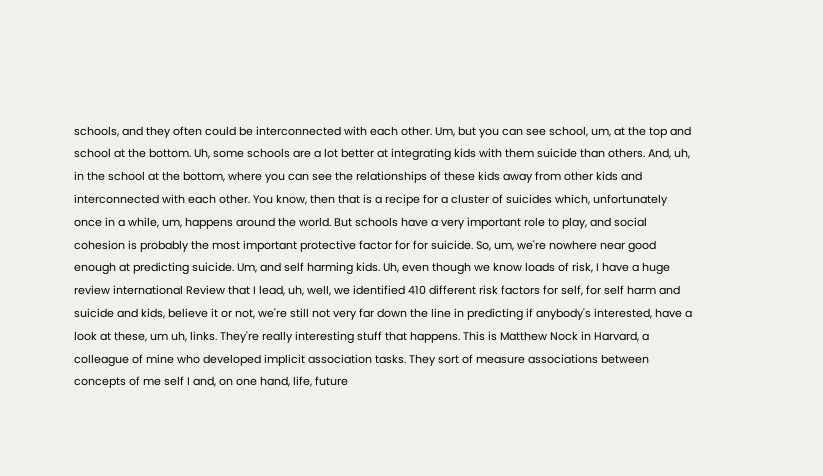schools, and they often could be interconnected with each other. Um, but you can see school, um, at the top and school at the bottom. Uh, some schools are a lot better at integrating kids with them suicide than others. And, uh, in the school at the bottom, where you can see the relationships of these kids away from other kids and interconnected with each other. You know, then that is a recipe for a cluster of suicides which, unfortunately once in a while, um, happens around the world. But schools have a very important role to play, and social cohesion is probably the most important protective factor for for suicide. So, um, we're nowhere near good enough at predicting suicide. Um, and self harming kids. Uh, even though we know loads of risk, I have a huge review international Review that I lead, uh, well, we identified 410 different risk factors for self, for self harm and suicide and kids, believe it or not, we're still not very far down the line in predicting if anybody's interested, have a look at these, um uh, links. They're really interesting stuff that happens. This is Matthew Nock in Harvard, a colleague of mine who developed implicit association tasks. They sort of measure associations between concepts of me self I and, on one hand, life, future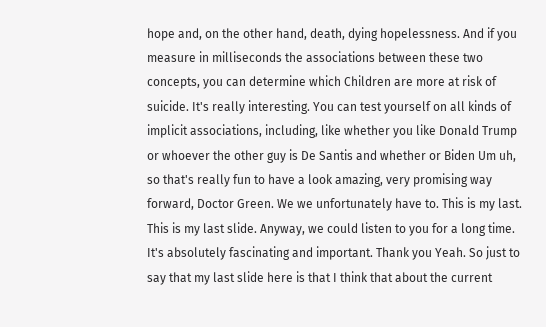hope and, on the other hand, death, dying hopelessness. And if you measure in milliseconds the associations between these two concepts, you can determine which Children are more at risk of suicide. It's really interesting. You can test yourself on all kinds of implicit associations, including, like whether you like Donald Trump or whoever the other guy is De Santis and whether or Biden Um uh, so that's really fun to have a look amazing, very promising way forward, Doctor Green. We we unfortunately have to. This is my last. This is my last slide. Anyway, we could listen to you for a long time. It's absolutely fascinating and important. Thank you Yeah. So just to say that my last slide here is that I think that about the current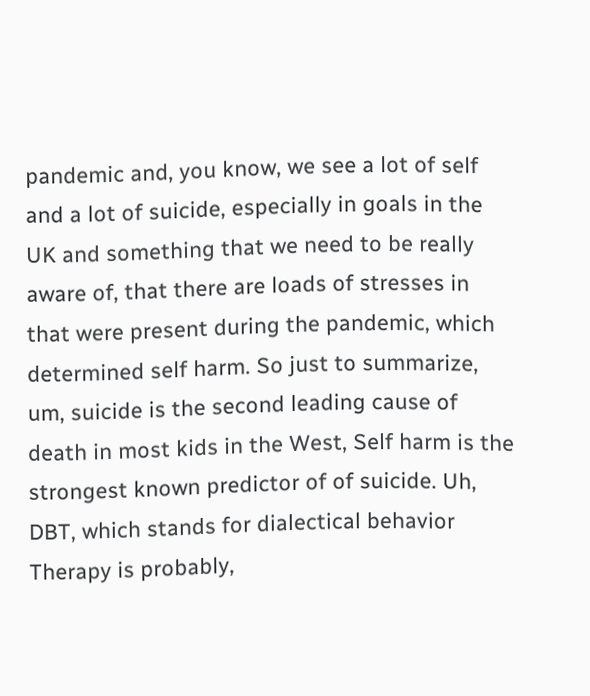pandemic and, you know, we see a lot of self and a lot of suicide, especially in goals in the UK and something that we need to be really aware of, that there are loads of stresses in that were present during the pandemic, which determined self harm. So just to summarize, um, suicide is the second leading cause of death in most kids in the West, Self harm is the strongest known predictor of of suicide. Uh, DBT, which stands for dialectical behavior Therapy is probably,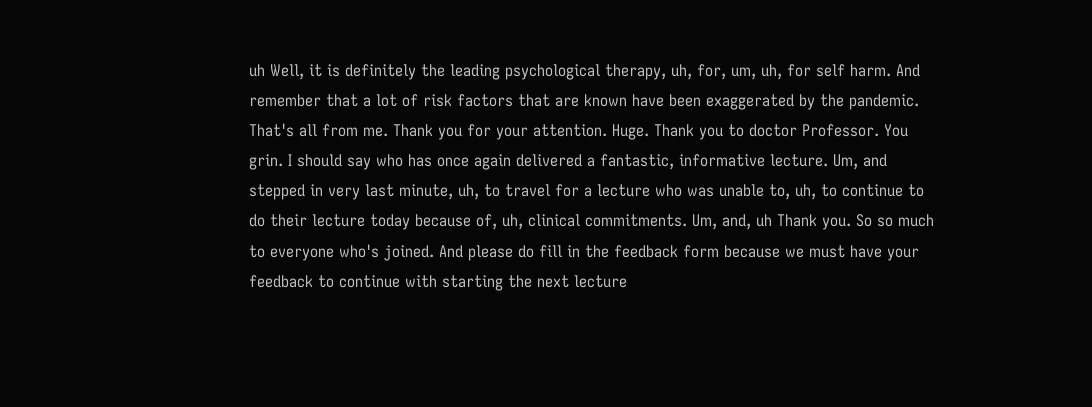uh Well, it is definitely the leading psychological therapy, uh, for, um, uh, for self harm. And remember that a lot of risk factors that are known have been exaggerated by the pandemic. That's all from me. Thank you for your attention. Huge. Thank you to doctor Professor. You grin. I should say who has once again delivered a fantastic, informative lecture. Um, and stepped in very last minute, uh, to travel for a lecture who was unable to, uh, to continue to do their lecture today because of, uh, clinical commitments. Um, and, uh Thank you. So so much to everyone who's joined. And please do fill in the feedback form because we must have your feedback to continue with starting the next lecture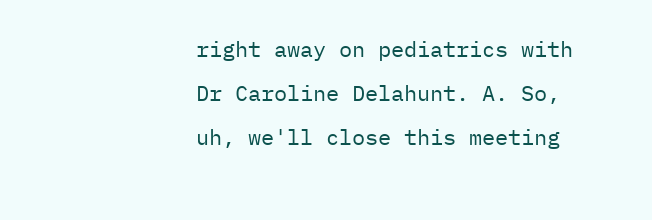right away on pediatrics with Dr Caroline Delahunt. A. So, uh, we'll close this meeting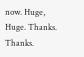now. Huge, Huge. Thanks. Thanks.